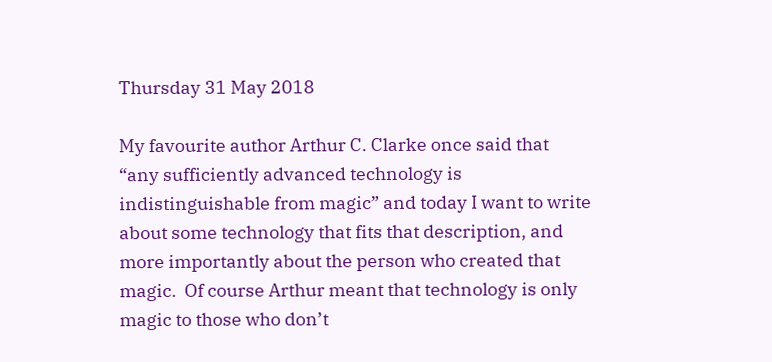Thursday 31 May 2018

My favourite author Arthur C. Clarke once said that “any sufficiently advanced technology is indistinguishable from magic” and today I want to write about some technology that fits that description, and more importantly about the person who created that magic.  Of course Arthur meant that technology is only magic to those who don’t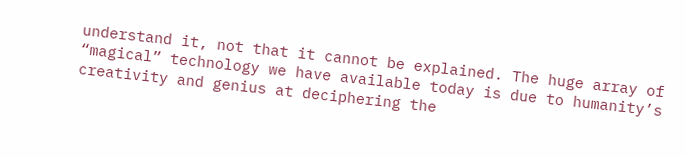understand it, not that it cannot be explained. The huge array of “magical” technology we have available today is due to humanity’s creativity and genius at deciphering the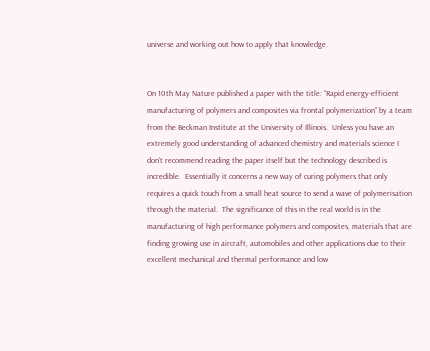universe and working out how to apply that knowledge.


On 10th May Nature published a paper with the title: “Rapid energy-efficient manufacturing of polymers and composites via frontal polymerization” by a team from the Beckman Institute at the University of Illinois.  Unless you have an extremely good understanding of advanced chemistry and materials science I don’t recommend reading the paper itself but the technology described is incredible.  Essentially it concerns a new way of curing polymers that only requires a quick touch from a small heat source to send a wave of polymerisation through the material.  The significance of this in the real world is in the manufacturing of high performance polymers and composites, materials that are finding growing use in aircraft, automobiles and other applications due to their excellent mechanical and thermal performance and low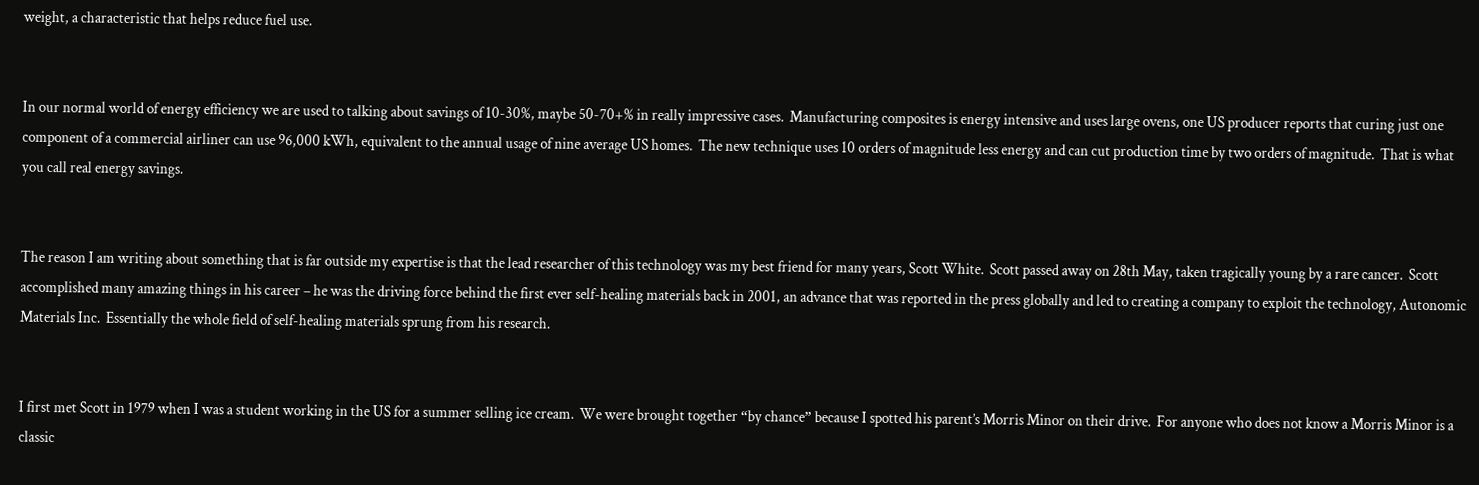weight, a characteristic that helps reduce fuel use.


In our normal world of energy efficiency we are used to talking about savings of 10-30%, maybe 50-70+% in really impressive cases.  Manufacturing composites is energy intensive and uses large ovens, one US producer reports that curing just one component of a commercial airliner can use 96,000 kWh, equivalent to the annual usage of nine average US homes.  The new technique uses 10 orders of magnitude less energy and can cut production time by two orders of magnitude.  That is what you call real energy savings.


The reason I am writing about something that is far outside my expertise is that the lead researcher of this technology was my best friend for many years, Scott White.  Scott passed away on 28th May, taken tragically young by a rare cancer.  Scott accomplished many amazing things in his career – he was the driving force behind the first ever self-healing materials back in 2001, an advance that was reported in the press globally and led to creating a company to exploit the technology, Autonomic Materials Inc.  Essentially the whole field of self-healing materials sprung from his research.


I first met Scott in 1979 when I was a student working in the US for a summer selling ice cream.  We were brought together “by chance” because I spotted his parent’s Morris Minor on their drive.  For anyone who does not know a Morris Minor is a classic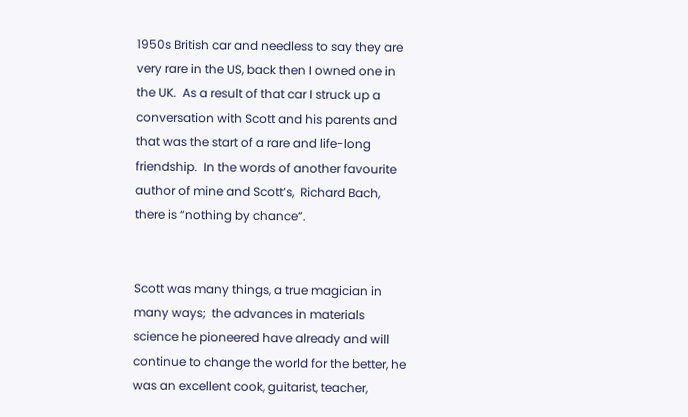1950s British car and needless to say they are very rare in the US, back then I owned one in the UK.  As a result of that car I struck up a conversation with Scott and his parents and that was the start of a rare and life-long friendship.  In the words of another favourite author of mine and Scott’s,  Richard Bach, there is “nothing by chance”.


Scott was many things, a true magician in many ways;  the advances in materials science he pioneered have already and will continue to change the world for the better, he was an excellent cook, guitarist, teacher,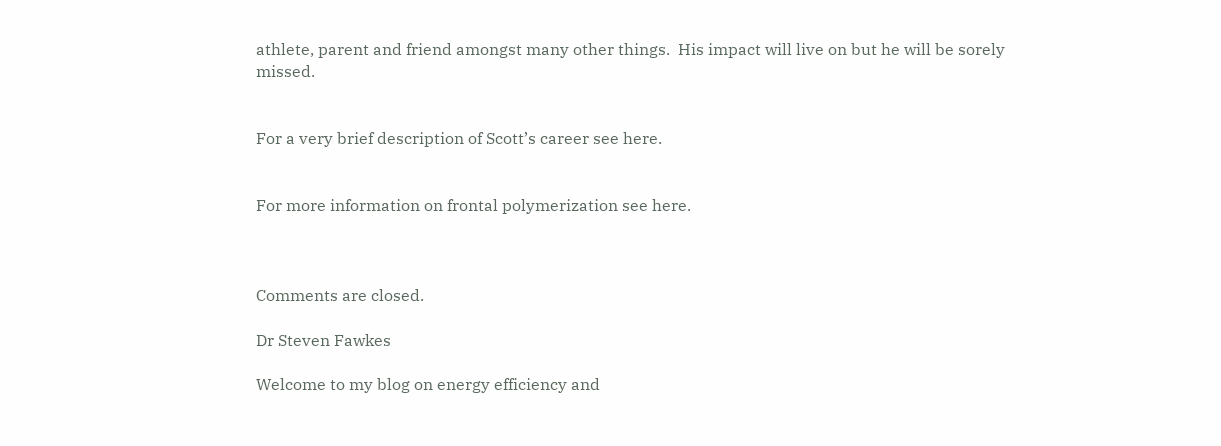athlete, parent and friend amongst many other things.  His impact will live on but he will be sorely missed.


For a very brief description of Scott’s career see here.


For more information on frontal polymerization see here.



Comments are closed.

Dr Steven Fawkes

Welcome to my blog on energy efficiency and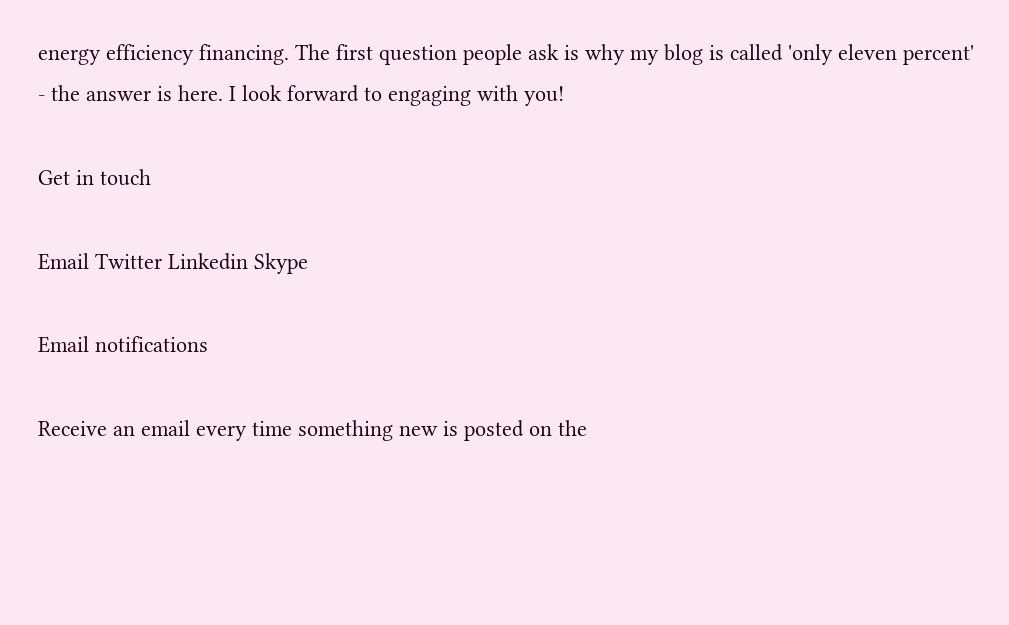energy efficiency financing. The first question people ask is why my blog is called 'only eleven percent' - the answer is here. I look forward to engaging with you!

Get in touch

Email Twitter Linkedin Skype

Email notifications

Receive an email every time something new is posted on the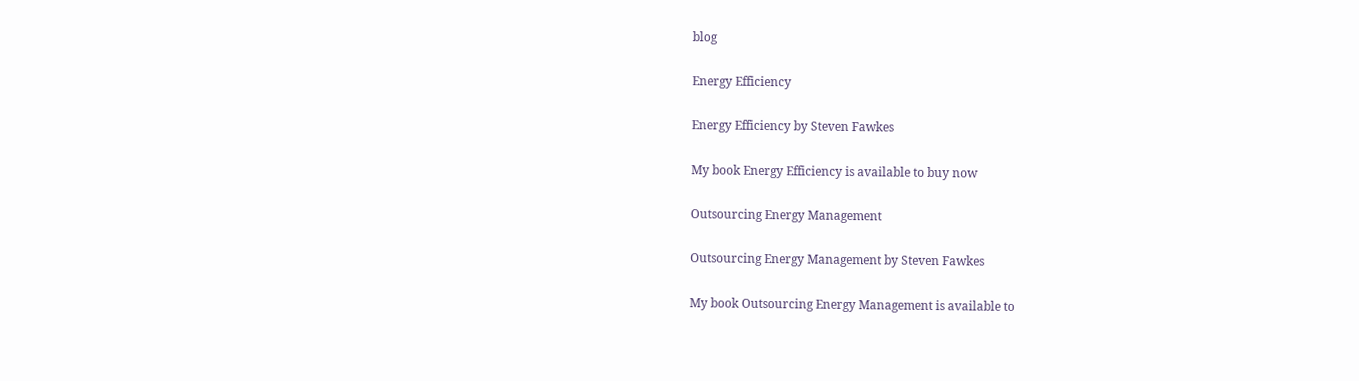blog

Energy Efficiency

Energy Efficiency by Steven Fawkes

My book Energy Efficiency is available to buy now

Outsourcing Energy Management

Outsourcing Energy Management by Steven Fawkes

My book Outsourcing Energy Management is available to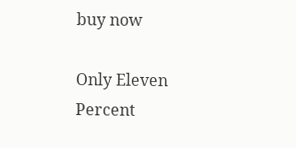buy now

Only Eleven Percent